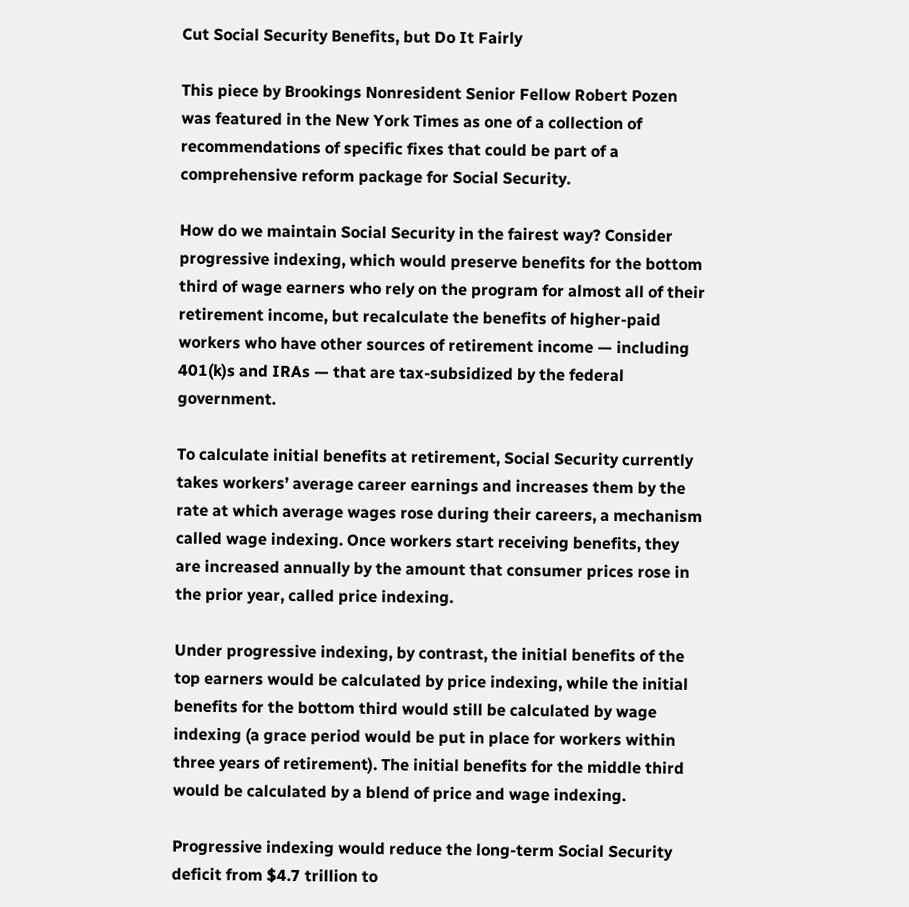Cut Social Security Benefits, but Do It Fairly

This piece by Brookings Nonresident Senior Fellow Robert Pozen was featured in the New York Times as one of a collection of recommendations of specific fixes that could be part of a comprehensive reform package for Social Security.

How do we maintain Social Security in the fairest way? Consider progressive indexing, which would preserve benefits for the bottom third of wage earners who rely on the program for almost all of their retirement income, but recalculate the benefits of higher-paid workers who have other sources of retirement income — including 401(k)s and IRAs — that are tax-subsidized by the federal government.

To calculate initial benefits at retirement, Social Security currently takes workers’ average career earnings and increases them by the rate at which average wages rose during their careers, a mechanism called wage indexing. Once workers start receiving benefits, they are increased annually by the amount that consumer prices rose in the prior year, called price indexing.

Under progressive indexing, by contrast, the initial benefits of the top earners would be calculated by price indexing, while the initial benefits for the bottom third would still be calculated by wage indexing (a grace period would be put in place for workers within three years of retirement). The initial benefits for the middle third would be calculated by a blend of price and wage indexing.

Progressive indexing would reduce the long-term Social Security deficit from $4.7 trillion to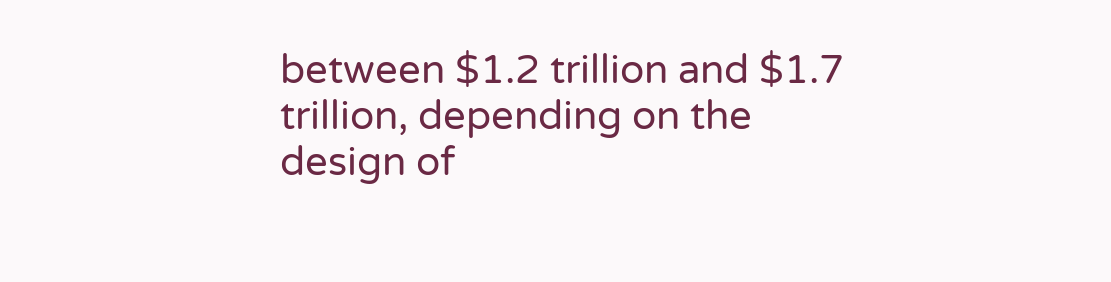between $1.2 trillion and $1.7 trillion, depending on the design of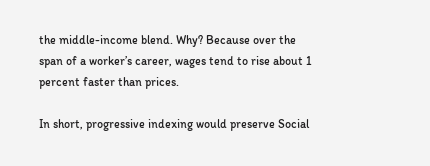the middle-income blend. Why? Because over the span of a worker’s career, wages tend to rise about 1 percent faster than prices.

In short, progressive indexing would preserve Social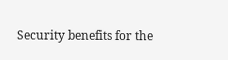Security benefits for the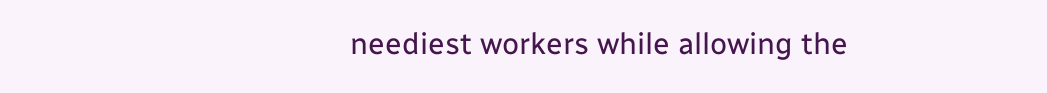neediest workers while allowing the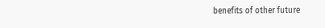benefits of other future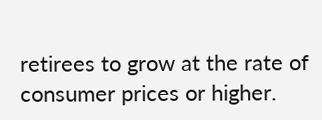retirees to grow at the rate of consumer prices or higher.